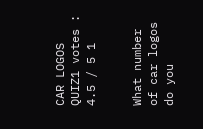CAR LOGOS QUIZ1 votes : 4.5 / 5 1


What number of car logos do you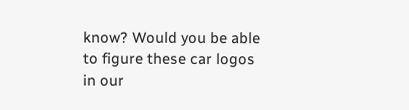know? Would you be able to figure these car logos in our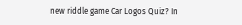new riddle game Car Logos Quiz? In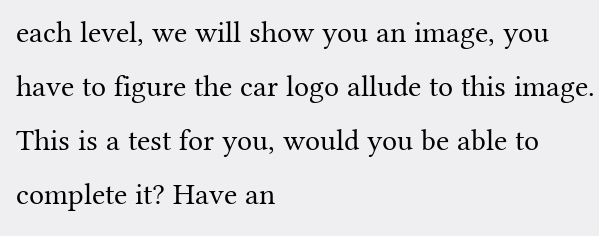each level, we will show you an image, you have to figure the car logo allude to this image. This is a test for you, would you be able to complete it? Have an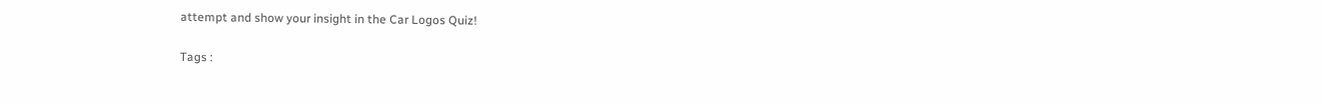attempt and show your insight in the Car Logos Quiz!

Tags :